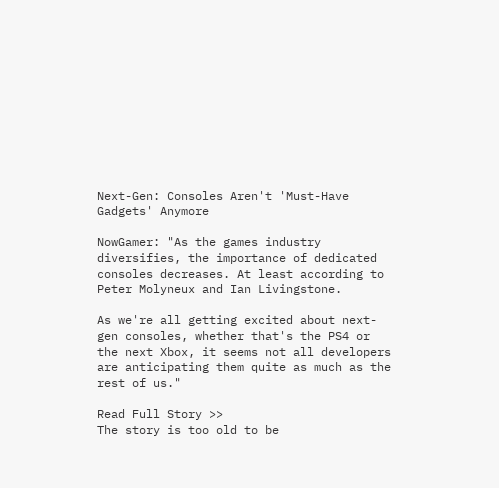Next-Gen: Consoles Aren't 'Must-Have Gadgets' Anymore

NowGamer: "As the games industry diversifies, the importance of dedicated consoles decreases. At least according to Peter Molyneux and Ian Livingstone.

As we're all getting excited about next-gen consoles, whether that's the PS4 or the next Xbox, it seems not all developers are anticipating them quite as much as the rest of us."

Read Full Story >>
The story is too old to be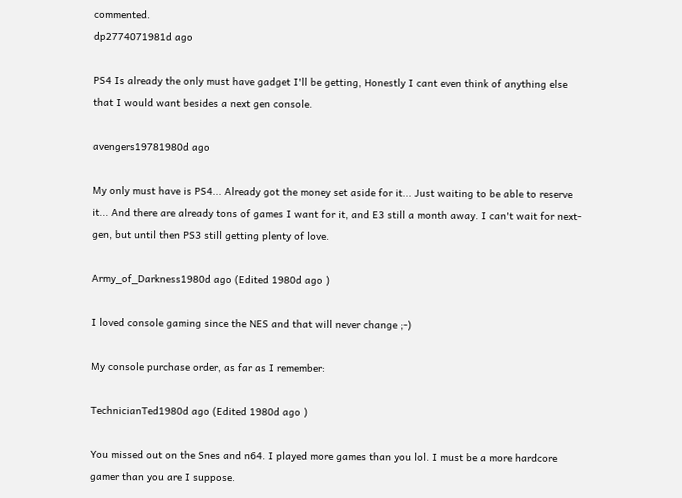commented.
dp2774071981d ago

PS4 Is already the only must have gadget I'll be getting, Honestly I cant even think of anything else that I would want besides a next gen console.

avengers19781980d ago

My only must have is PS4... Already got the money set aside for it... Just waiting to be able to reserve it... And there are already tons of games I want for it, and E3 still a month away. I can't wait for next-gen, but until then PS3 still getting plenty of love.

Army_of_Darkness1980d ago (Edited 1980d ago )

I loved console gaming since the NES and that will never change ;-)

My console purchase order, as far as I remember:

TechnicianTed1980d ago (Edited 1980d ago )

You missed out on the Snes and n64. I played more games than you lol. I must be a more hardcore gamer than you are I suppose.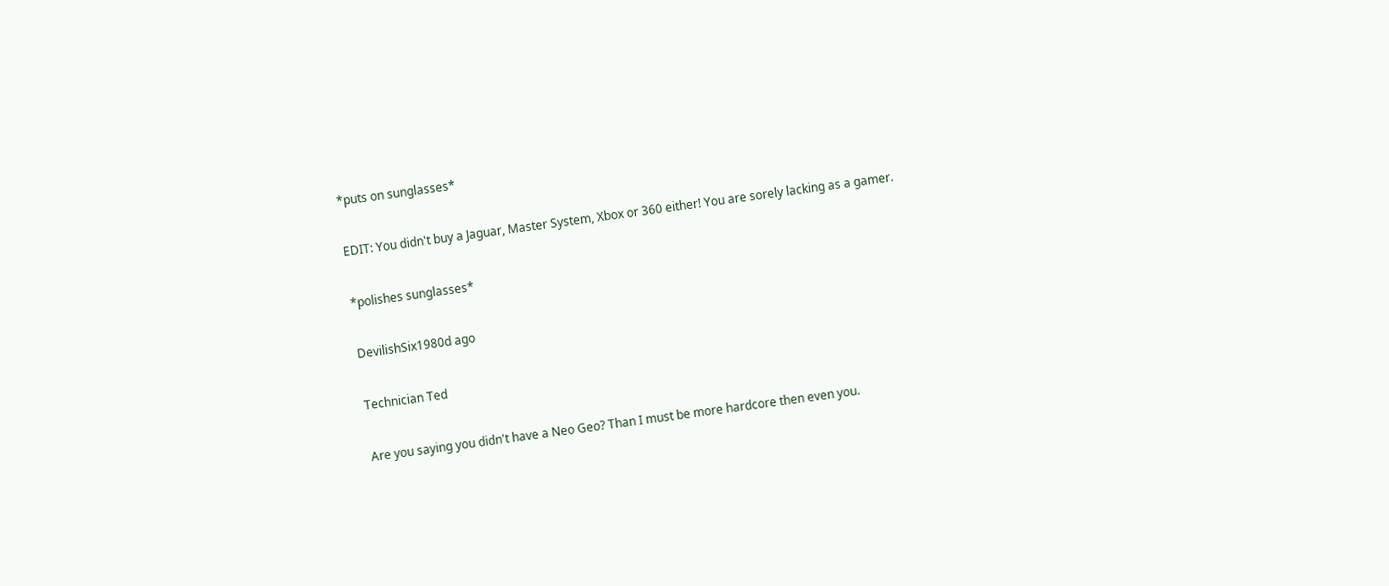*puts on sunglasses*

EDIT: You didn't buy a Jaguar, Master System, Xbox or 360 either! You are sorely lacking as a gamer.

*polishes sunglasses*

DevilishSix1980d ago

Technician Ted

Are you saying you didn't have a Neo Geo? Than I must be more hardcore then even you.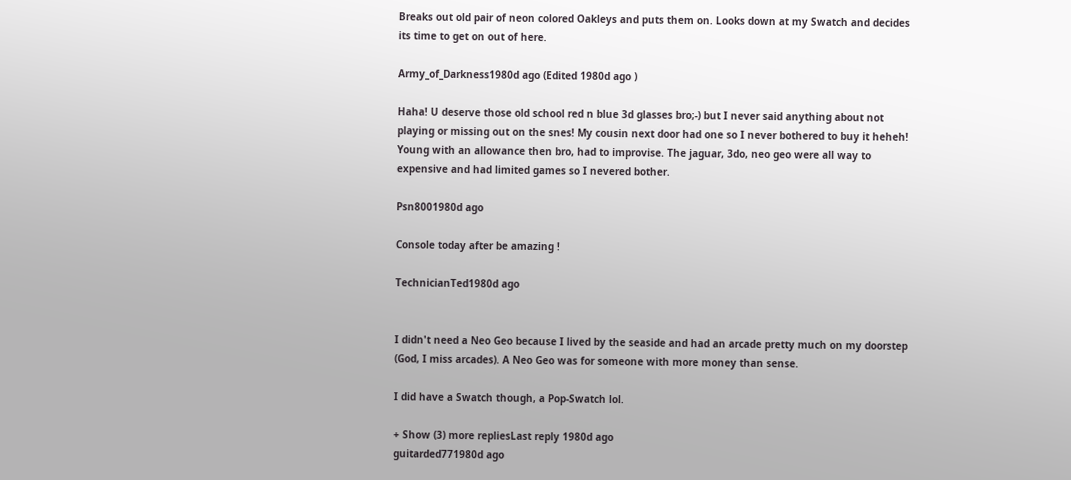Breaks out old pair of neon colored Oakleys and puts them on. Looks down at my Swatch and decides its time to get on out of here.

Army_of_Darkness1980d ago (Edited 1980d ago )

Haha! U deserve those old school red n blue 3d glasses bro;-) but I never said anything about not playing or missing out on the snes! My cousin next door had one so I never bothered to buy it heheh! Young with an allowance then bro, had to improvise. The jaguar, 3do, neo geo were all way to expensive and had limited games so I nevered bother.

Psn8001980d ago

Console today after be amazing !

TechnicianTed1980d ago


I didn't need a Neo Geo because I lived by the seaside and had an arcade pretty much on my doorstep (God, I miss arcades). A Neo Geo was for someone with more money than sense.

I did have a Swatch though, a Pop-Swatch lol.

+ Show (3) more repliesLast reply 1980d ago
guitarded771980d ago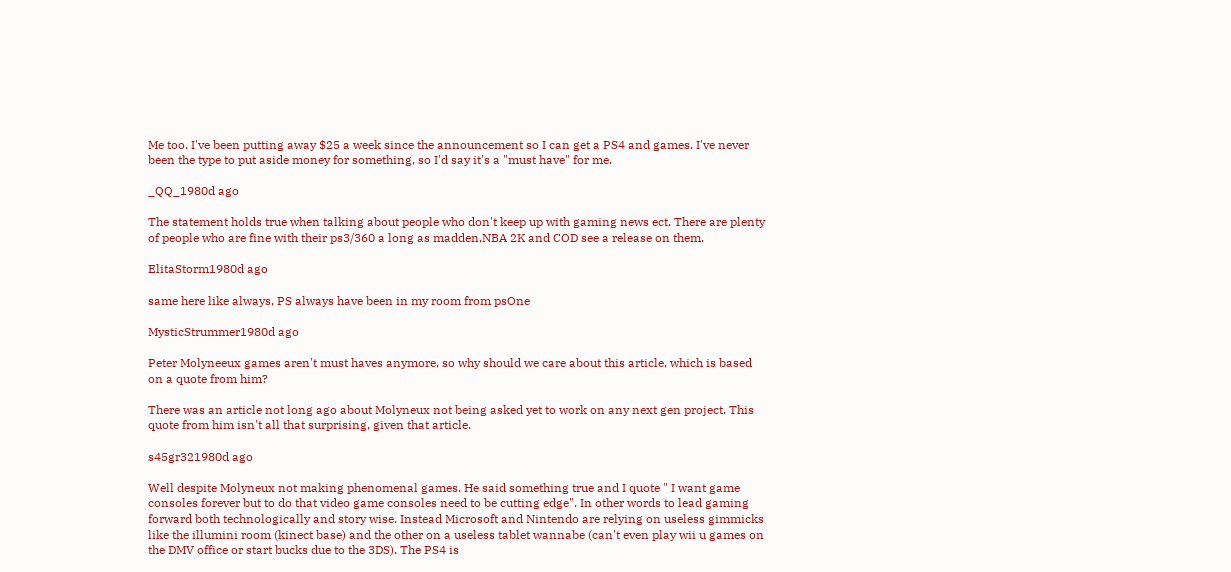Me too. I've been putting away $25 a week since the announcement so I can get a PS4 and games. I've never been the type to put aside money for something, so I'd say it's a "must have" for me.

_QQ_1980d ago

The statement holds true when talking about people who don't keep up with gaming news ect. There are plenty of people who are fine with their ps3/360 a long as madden,NBA 2K and COD see a release on them.

ElitaStorm1980d ago

same here like always, PS always have been in my room from psOne

MysticStrummer1980d ago

Peter Molyneeux games aren't must haves anymore, so why should we care about this article, which is based on a quote from him?

There was an article not long ago about Molyneux not being asked yet to work on any next gen project. This quote from him isn't all that surprising, given that article.

s45gr321980d ago

Well despite Molyneux not making phenomenal games. He said something true and I quote " I want game consoles forever but to do that video game consoles need to be cutting edge". In other words to lead gaming forward both technologically and story wise. Instead Microsoft and Nintendo are relying on useless gimmicks like the illumini room (kinect base) and the other on a useless tablet wannabe (can't even play wii u games on the DMV office or start bucks due to the 3DS). The PS4 is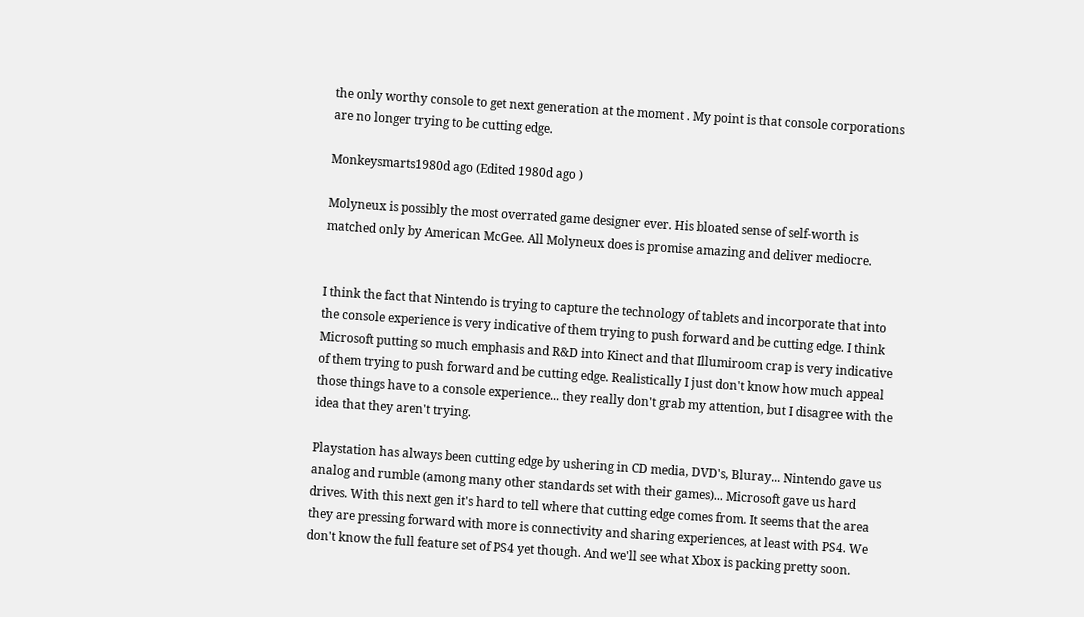the only worthy console to get next generation at the moment . My point is that console corporations are no longer trying to be cutting edge.

Monkeysmarts1980d ago (Edited 1980d ago )

Molyneux is possibly the most overrated game designer ever. His bloated sense of self-worth is matched only by American McGee. All Molyneux does is promise amazing and deliver mediocre.


I think the fact that Nintendo is trying to capture the technology of tablets and incorporate that into the console experience is very indicative of them trying to push forward and be cutting edge. I think Microsoft putting so much emphasis and R&D into Kinect and that Illumiroom crap is very indicative of them trying to push forward and be cutting edge. Realistically I just don't know how much appeal those things have to a console experience... they really don't grab my attention, but I disagree with the idea that they aren't trying.

Playstation has always been cutting edge by ushering in CD media, DVD's, Bluray... Nintendo gave us analog and rumble (among many other standards set with their games)... Microsoft gave us hard drives. With this next gen it's hard to tell where that cutting edge comes from. It seems that the area they are pressing forward with more is connectivity and sharing experiences, at least with PS4. We don't know the full feature set of PS4 yet though. And we'll see what Xbox is packing pretty soon.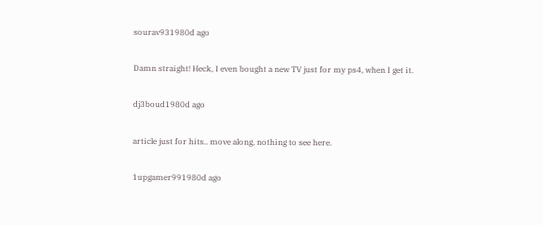sourav931980d ago

Damn straight! Heck, I even bought a new TV just for my ps4, when I get it.

dj3boud1980d ago

article just for hits.. move along, nothing to see here.

1upgamer991980d ago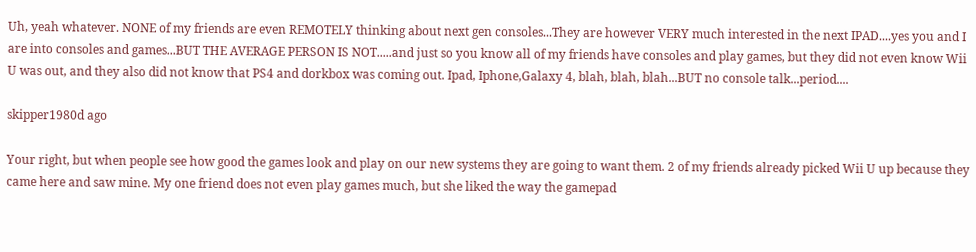Uh, yeah whatever. NONE of my friends are even REMOTELY thinking about next gen consoles...They are however VERY much interested in the next IPAD....yes you and I are into consoles and games...BUT THE AVERAGE PERSON IS NOT.....and just so you know all of my friends have consoles and play games, but they did not even know Wii U was out, and they also did not know that PS4 and dorkbox was coming out. Ipad, Iphone,Galaxy 4, blah, blah, blah...BUT no console talk...period....

skipper1980d ago

Your right, but when people see how good the games look and play on our new systems they are going to want them. 2 of my friends already picked Wii U up because they came here and saw mine. My one friend does not even play games much, but she liked the way the gamepad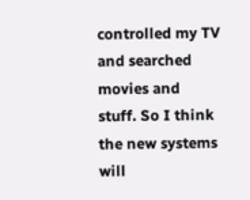controlled my TV and searched movies and stuff. So I think the new systems will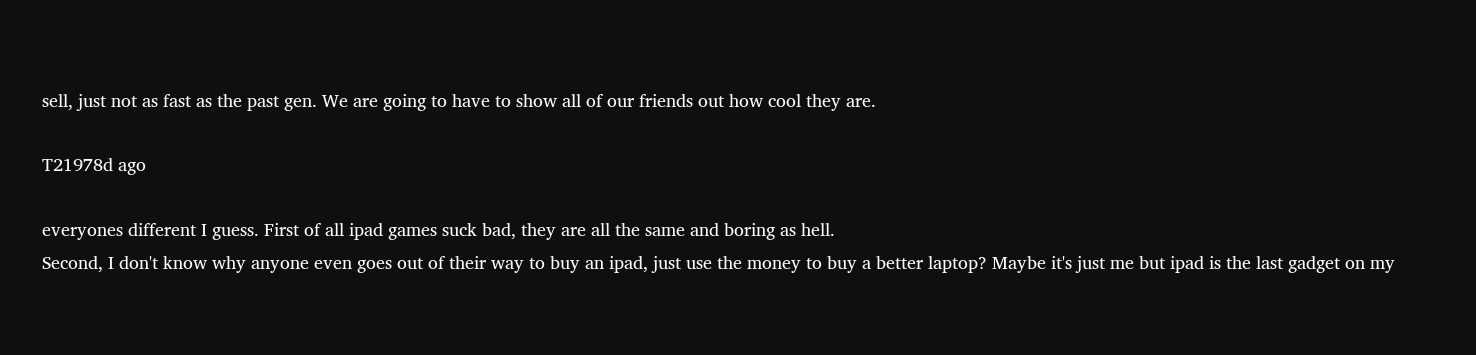sell, just not as fast as the past gen. We are going to have to show all of our friends out how cool they are.

T21978d ago

everyones different I guess. First of all ipad games suck bad, they are all the same and boring as hell.
Second, I don't know why anyone even goes out of their way to buy an ipad, just use the money to buy a better laptop? Maybe it's just me but ipad is the last gadget on my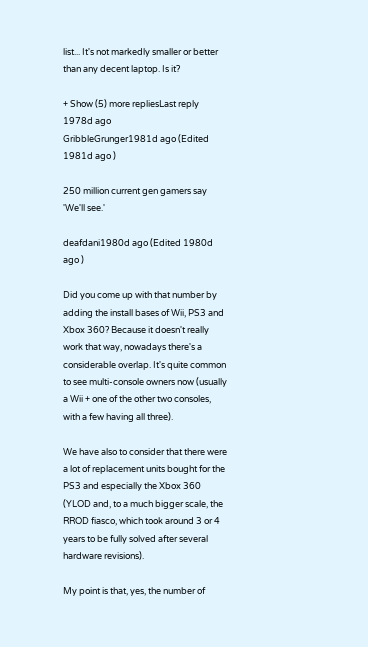list... It's not markedly smaller or better than any decent laptop. Is it?

+ Show (5) more repliesLast reply 1978d ago
GribbleGrunger1981d ago (Edited 1981d ago )

250 million current gen gamers say 'We'll see.'

deafdani1980d ago (Edited 1980d ago )

Did you come up with that number by adding the install bases of Wii, PS3 and Xbox 360? Because it doesn't really work that way, nowadays there's a considerable overlap. It's quite common to see multi-console owners now (usually a Wii + one of the other two consoles, with a few having all three).

We have also to consider that there were a lot of replacement units bought for the PS3 and especially the Xbox 360 (YLOD and, to a much bigger scale, the RROD fiasco, which took around 3 or 4 years to be fully solved after several hardware revisions).

My point is that, yes, the number of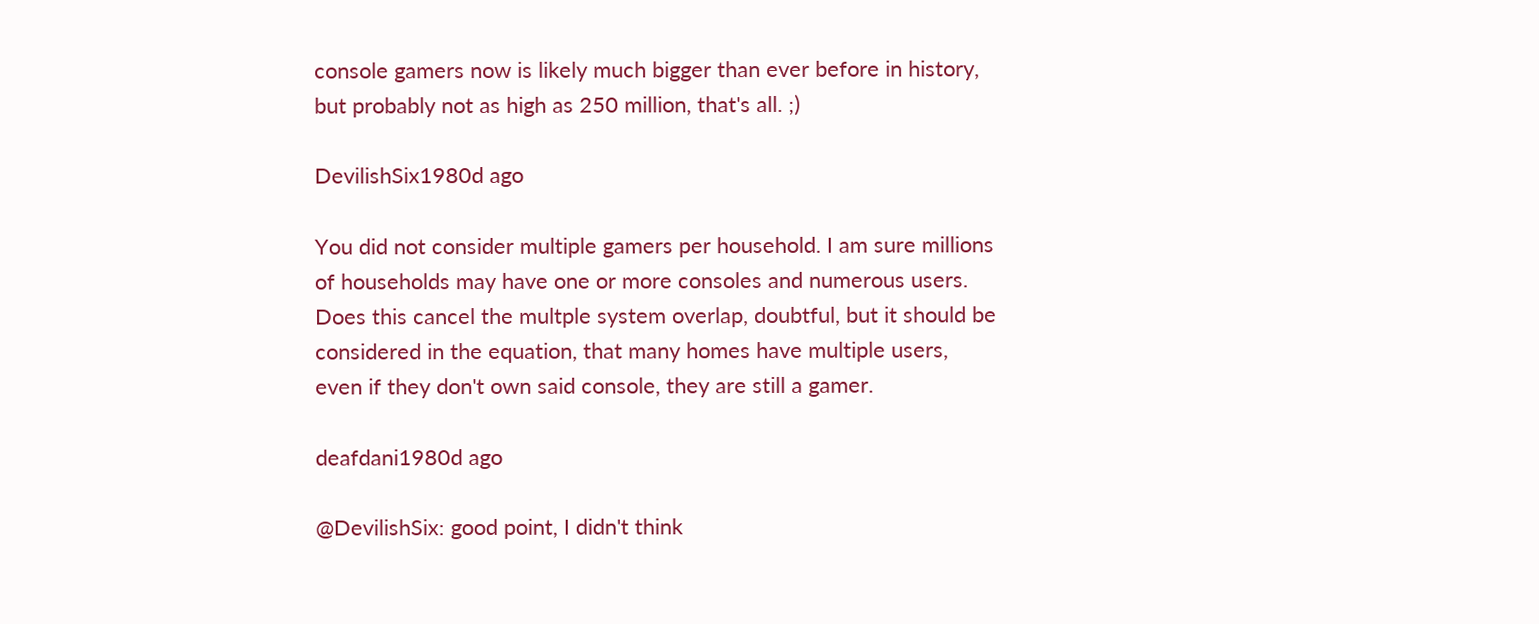console gamers now is likely much bigger than ever before in history, but probably not as high as 250 million, that's all. ;)

DevilishSix1980d ago

You did not consider multiple gamers per household. I am sure millions of households may have one or more consoles and numerous users. Does this cancel the multple system overlap, doubtful, but it should be considered in the equation, that many homes have multiple users, even if they don't own said console, they are still a gamer.

deafdani1980d ago

@DevilishSix: good point, I didn't think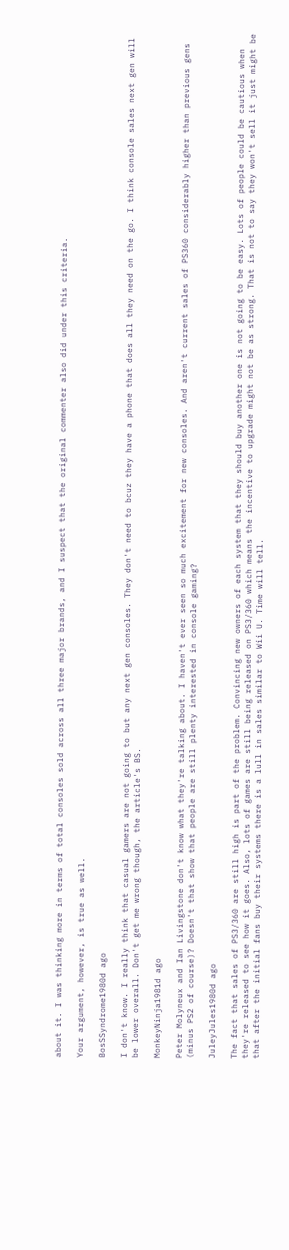about it. I was thinking more in terms of total consoles sold across all three major brands, and I suspect that the original commenter also did under this criteria.

Your argument, however, is true as well.

BosSSyndrome1980d ago

I don't know. I really think that casual gamers are not going to but any next gen consoles. They don't need to bcuz they have a phone that does all they need on the go. I think console sales next gen will be lower overall. Don't get me wrong though, the article's BS.

MonkeyNinja1981d ago

Peter Molyneux and Ian Livingstone don't know what they're talking about. I haven't ever seen so much excitement for new consoles. And aren't current sales of PS360 considerably higher than previous gens (minus PS2 of course)? Doesn't that show that people are still plenty interested in console gaming?

JuleyJules1980d ago

The fact that sales of PS3/360 are still high is part of the problem. Convincing new owners of each system that they should buy another one is not going to be easy. Lots of people could be cautious when they're released to see how it goes. Also, lots of games are still being released on PS3/360 which means the incentive to upgrade might not be as strong. That is not to say they won't sell it just might be that after the initial fans buy their systems there is a lull in sales similar to Wii U. Time will tell.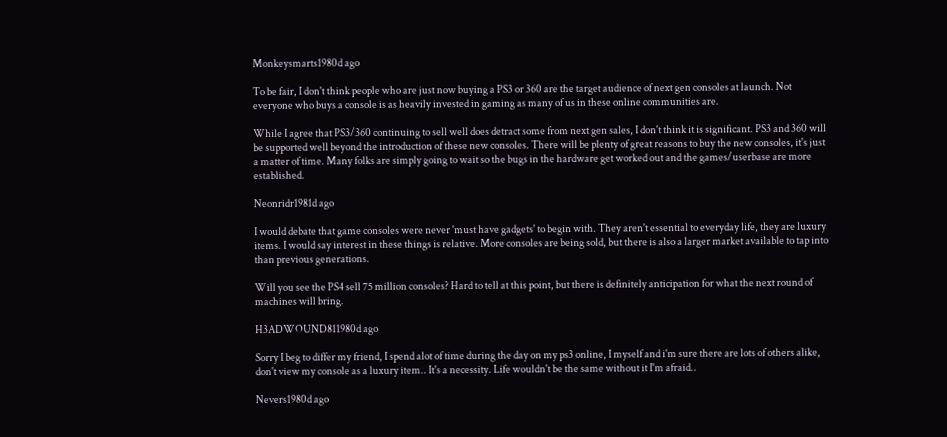Monkeysmarts1980d ago

To be fair, I don't think people who are just now buying a PS3 or 360 are the target audience of next gen consoles at launch. Not everyone who buys a console is as heavily invested in gaming as many of us in these online communities are.

While I agree that PS3/360 continuing to sell well does detract some from next gen sales, I don't think it is significant. PS3 and 360 will be supported well beyond the introduction of these new consoles. There will be plenty of great reasons to buy the new consoles, it's just a matter of time. Many folks are simply going to wait so the bugs in the hardware get worked out and the games/userbase are more established.

Neonridr1981d ago

I would debate that game consoles were never 'must have gadgets' to begin with. They aren't essential to everyday life, they are luxury items. I would say interest in these things is relative. More consoles are being sold, but there is also a larger market available to tap into than previous generations.

Will you see the PS4 sell 75 million consoles? Hard to tell at this point, but there is definitely anticipation for what the next round of machines will bring.

H3ADWOUND811980d ago

Sorry I beg to differ my friend, I spend alot of time during the day on my ps3 online, I myself and i'm sure there are lots of others alike, don't view my console as a luxury item.. It's a necessity. Life wouldn't be the same without it I'm afraid..

Nevers1980d ago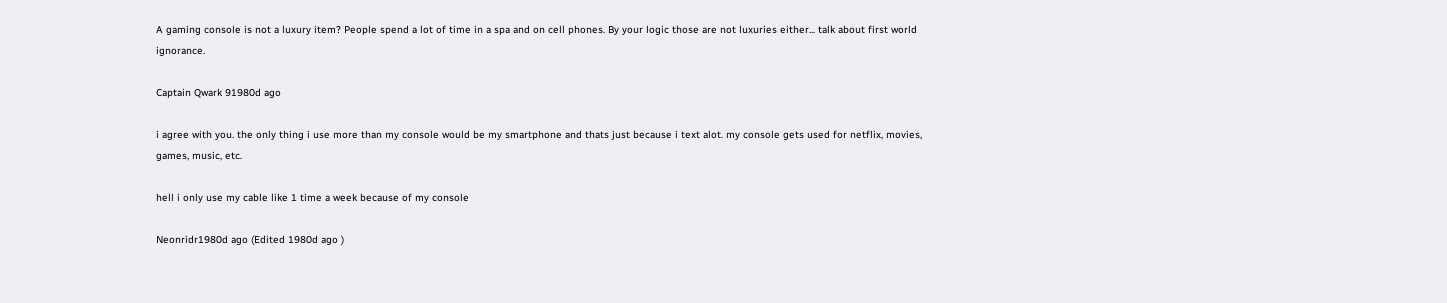A gaming console is not a luxury item? People spend a lot of time in a spa and on cell phones. By your logic those are not luxuries either... talk about first world ignorance.

Captain Qwark 91980d ago

i agree with you. the only thing i use more than my console would be my smartphone and thats just because i text alot. my console gets used for netflix, movies, games, music, etc.

hell i only use my cable like 1 time a week because of my console

Neonridr1980d ago (Edited 1980d ago )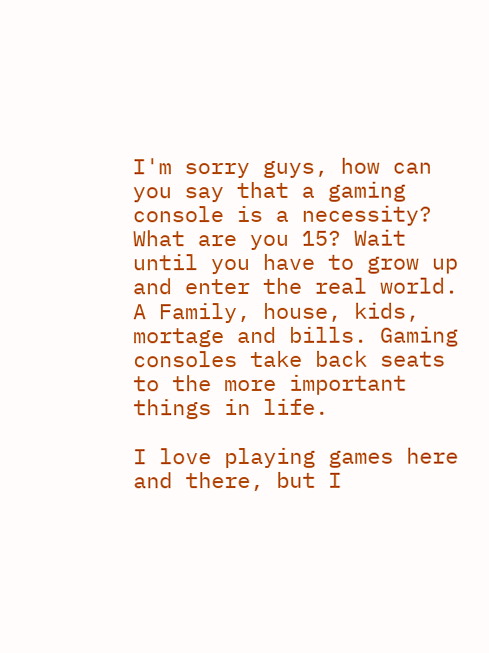I'm sorry guys, how can you say that a gaming console is a necessity? What are you 15? Wait until you have to grow up and enter the real world. A Family, house, kids, mortage and bills. Gaming consoles take back seats to the more important things in life.

I love playing games here and there, but I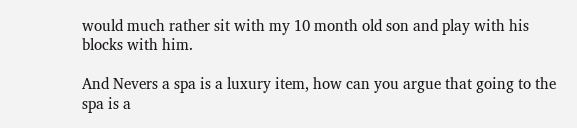would much rather sit with my 10 month old son and play with his blocks with him.

And Nevers a spa is a luxury item, how can you argue that going to the spa is a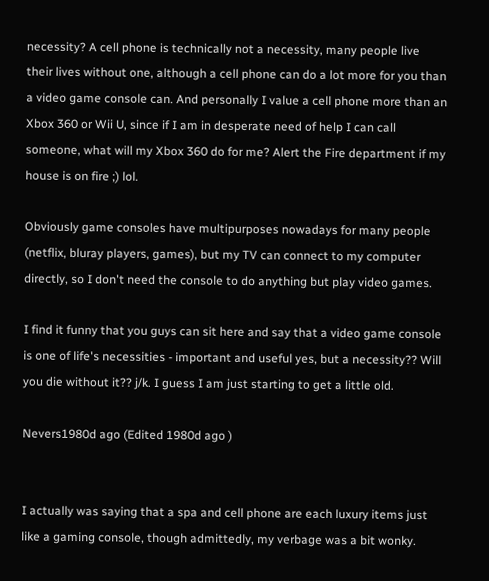necessity? A cell phone is technically not a necessity, many people live their lives without one, although a cell phone can do a lot more for you than a video game console can. And personally I value a cell phone more than an Xbox 360 or Wii U, since if I am in desperate need of help I can call someone, what will my Xbox 360 do for me? Alert the Fire department if my house is on fire ;) lol.

Obviously game consoles have multipurposes nowadays for many people (netflix, bluray players, games), but my TV can connect to my computer directly, so I don't need the console to do anything but play video games.

I find it funny that you guys can sit here and say that a video game console is one of life's necessities - important and useful yes, but a necessity?? Will you die without it?? j/k. I guess I am just starting to get a little old.

Nevers1980d ago (Edited 1980d ago )


I actually was saying that a spa and cell phone are each luxury items just like a gaming console, though admittedly, my verbage was a bit wonky.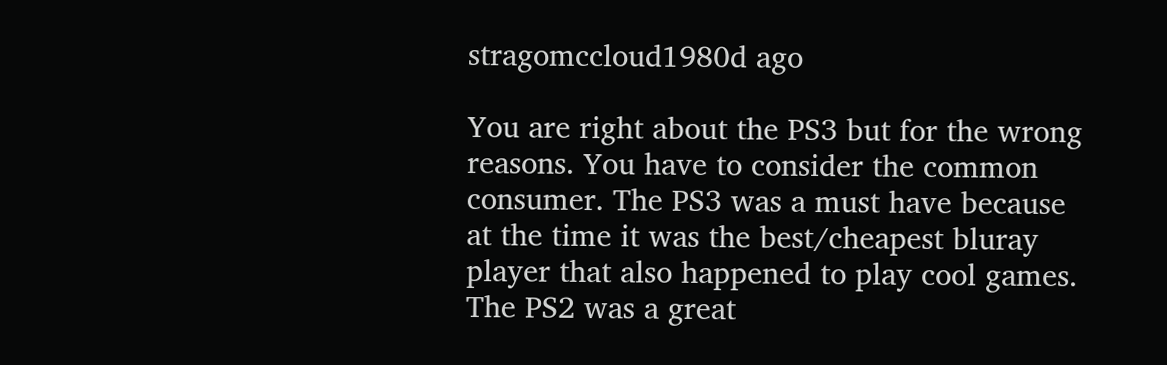stragomccloud1980d ago

You are right about the PS3 but for the wrong reasons. You have to consider the common consumer. The PS3 was a must have because at the time it was the best/cheapest bluray player that also happened to play cool games. The PS2 was a great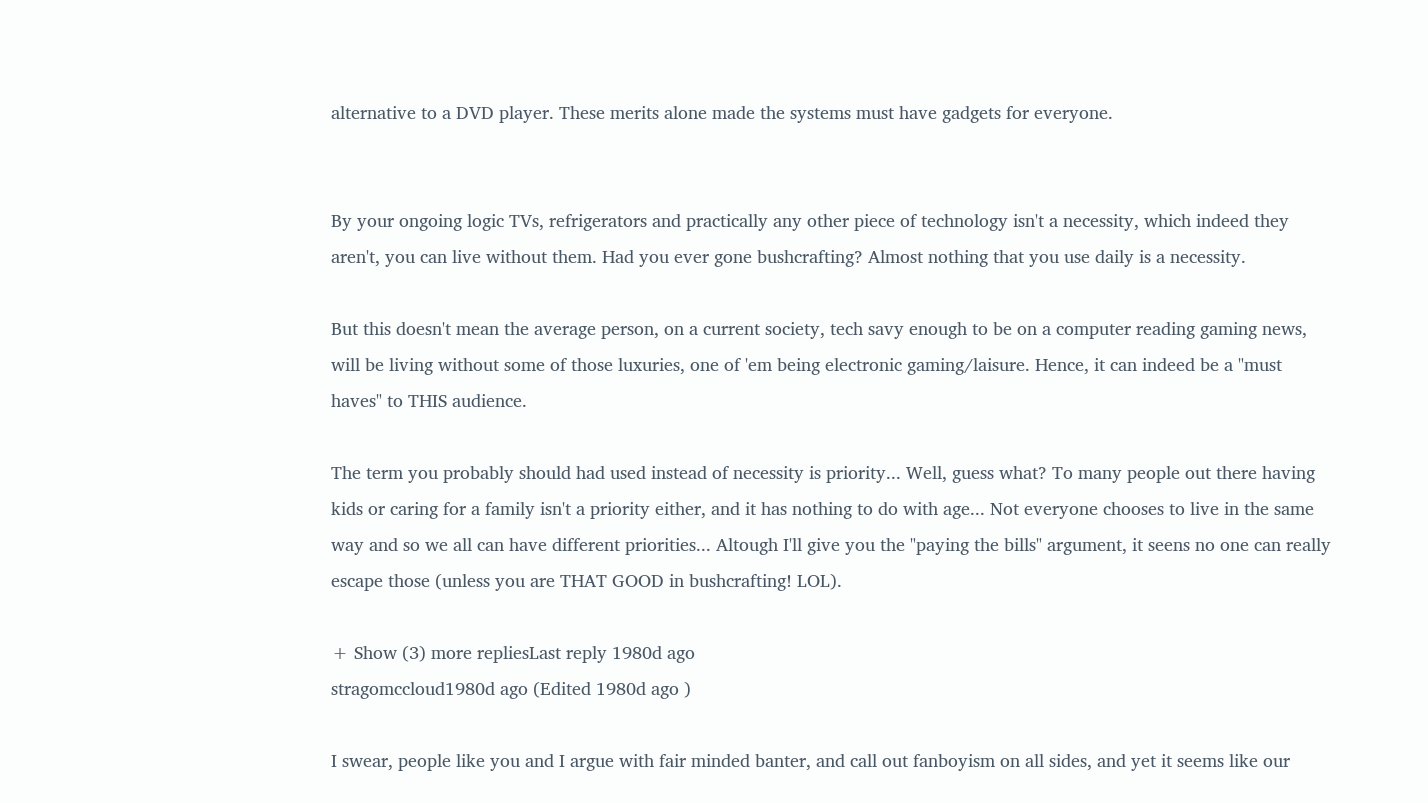alternative to a DVD player. These merits alone made the systems must have gadgets for everyone.


By your ongoing logic TVs, refrigerators and practically any other piece of technology isn't a necessity, which indeed they aren't, you can live without them. Had you ever gone bushcrafting? Almost nothing that you use daily is a necessity.

But this doesn't mean the average person, on a current society, tech savy enough to be on a computer reading gaming news, will be living without some of those luxuries, one of 'em being electronic gaming/laisure. Hence, it can indeed be a "must haves" to THIS audience.

The term you probably should had used instead of necessity is priority... Well, guess what? To many people out there having kids or caring for a family isn't a priority either, and it has nothing to do with age... Not everyone chooses to live in the same way and so we all can have different priorities... Altough I'll give you the "paying the bills" argument, it seens no one can really escape those (unless you are THAT GOOD in bushcrafting! LOL).

+ Show (3) more repliesLast reply 1980d ago
stragomccloud1980d ago (Edited 1980d ago )

I swear, people like you and I argue with fair minded banter, and call out fanboyism on all sides, and yet it seems like our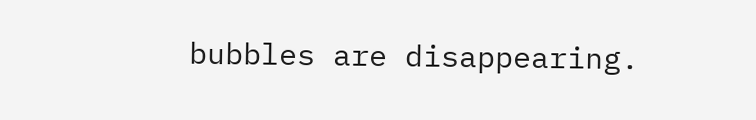bubbles are disappearing.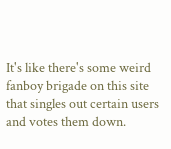It's like there's some weird fanboy brigade on this site that singles out certain users and votes them down.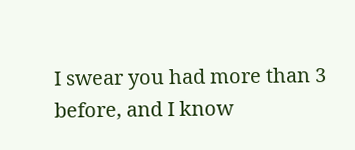I swear you had more than 3 before, and I know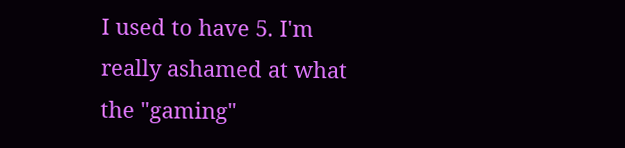I used to have 5. I'm really ashamed at what the "gaming"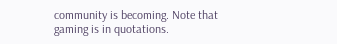community is becoming. Note that gaming is in quotations.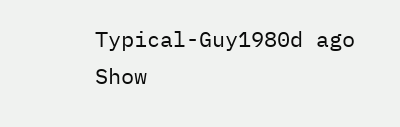Typical-Guy1980d ago Show